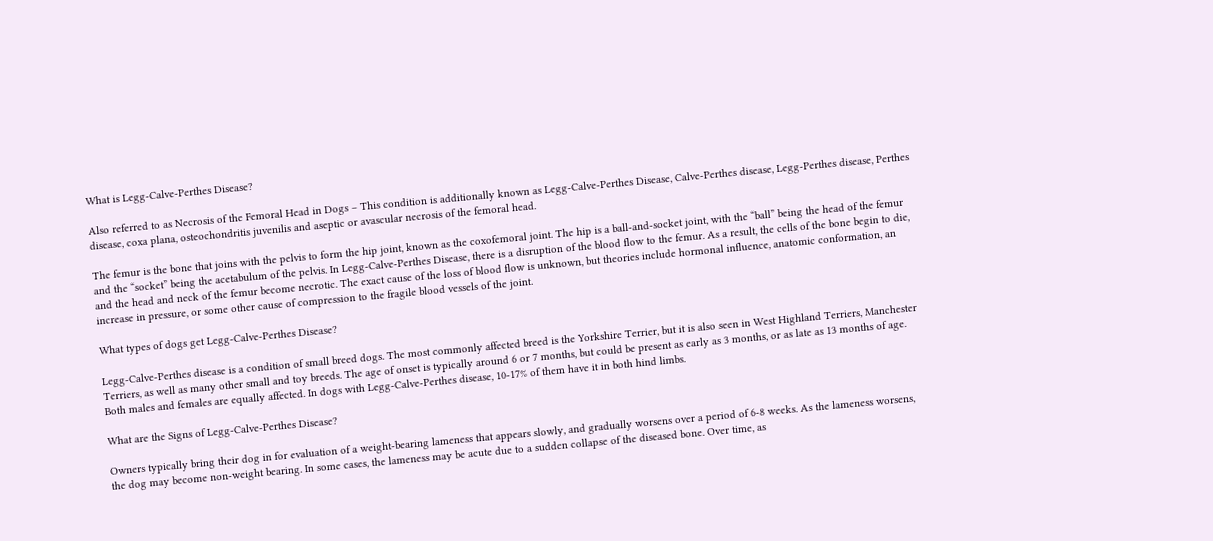What is Legg-Calve-Perthes Disease?

Also referred to as Necrosis of the Femoral Head in Dogs – This condition is additionally known as Legg-Calve-Perthes Disease, Calve-Perthes disease, Legg-Perthes disease, Perthes disease, coxa plana, osteochondritis juvenilis and aseptic or avascular necrosis of the femoral head.

The femur is the bone that joins with the pelvis to form the hip joint, known as the coxofemoral joint. The hip is a ball-and-socket joint, with the “ball” being the head of the femur and the “socket” being the acetabulum of the pelvis. In Legg-Calve-Perthes Disease, there is a disruption of the blood flow to the femur. As a result, the cells of the bone begin to die, and the head and neck of the femur become necrotic. The exact cause of the loss of blood flow is unknown, but theories include hormonal influence, anatomic conformation, an increase in pressure, or some other cause of compression to the fragile blood vessels of the joint.

What types of dogs get Legg-Calve-Perthes Disease?

Legg-Calve-Perthes disease is a condition of small breed dogs. The most commonly affected breed is the Yorkshire Terrier, but it is also seen in West Highland Terriers, Manchester Terriers, as well as many other small and toy breeds. The age of onset is typically around 6 or 7 months, but could be present as early as 3 months, or as late as 13 months of age. Both males and females are equally affected. In dogs with Legg-Calve-Perthes disease, 10-17% of them have it in both hind limbs.

What are the Signs of Legg-Calve-Perthes Disease?

Owners typically bring their dog in for evaluation of a weight-bearing lameness that appears slowly, and gradually worsens over a period of 6-8 weeks. As the lameness worsens, the dog may become non-weight bearing. In some cases, the lameness may be acute due to a sudden collapse of the diseased bone. Over time, as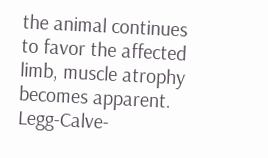the animal continues to favor the affected limb, muscle atrophy becomes apparent. Legg-Calve-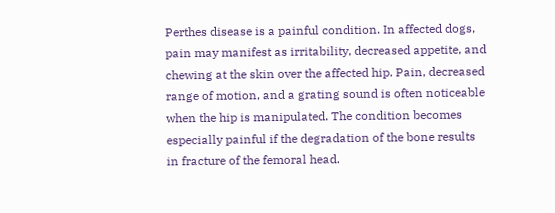Perthes disease is a painful condition. In affected dogs, pain may manifest as irritability, decreased appetite, and chewing at the skin over the affected hip. Pain, decreased range of motion, and a grating sound is often noticeable when the hip is manipulated. The condition becomes especially painful if the degradation of the bone results in fracture of the femoral head.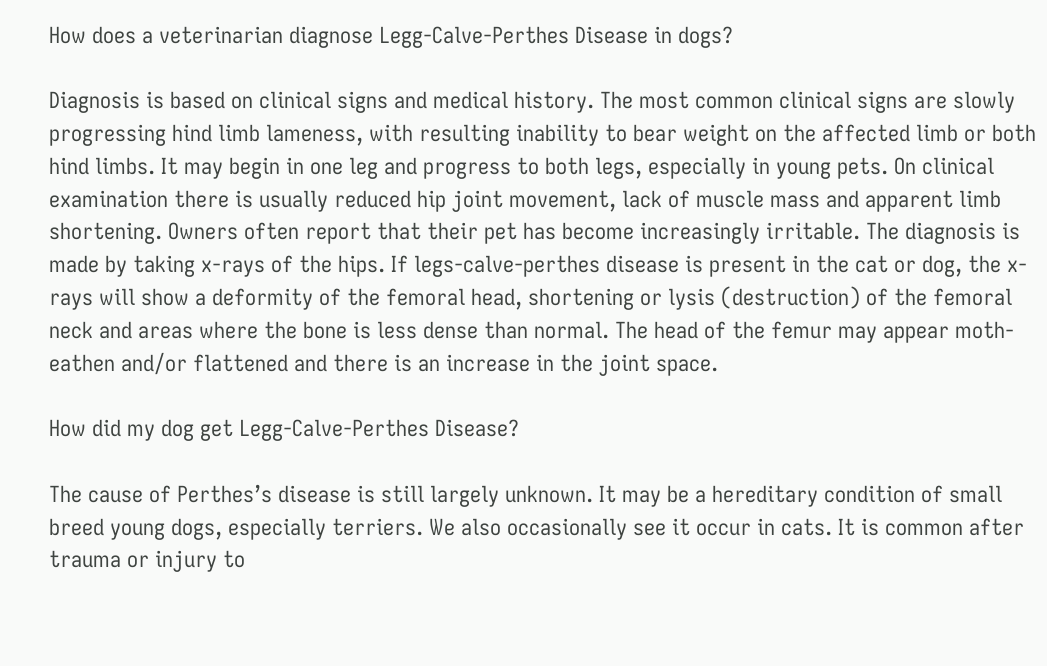How does a veterinarian diagnose Legg-Calve-Perthes Disease in dogs?

Diagnosis is based on clinical signs and medical history. The most common clinical signs are slowly progressing hind limb lameness, with resulting inability to bear weight on the affected limb or both hind limbs. It may begin in one leg and progress to both legs, especially in young pets. On clinical examination there is usually reduced hip joint movement, lack of muscle mass and apparent limb shortening. Owners often report that their pet has become increasingly irritable. The diagnosis is made by taking x-rays of the hips. If legs-calve-perthes disease is present in the cat or dog, the x-rays will show a deformity of the femoral head, shortening or lysis (destruction) of the femoral neck and areas where the bone is less dense than normal. The head of the femur may appear moth-eathen and/or flattened and there is an increase in the joint space.

How did my dog get Legg-Calve-Perthes Disease?

The cause of Perthes’s disease is still largely unknown. It may be a hereditary condition of small breed young dogs, especially terriers. We also occasionally see it occur in cats. It is common after trauma or injury to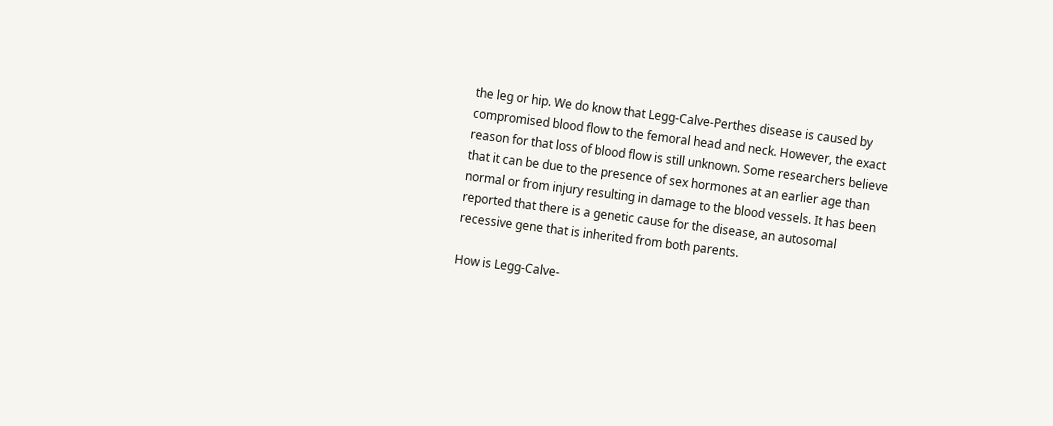the leg or hip. We do know that Legg-Calve-Perthes disease is caused by compromised blood flow to the femoral head and neck. However, the exact reason for that loss of blood flow is still unknown. Some researchers believe that it can be due to the presence of sex hormones at an earlier age than normal or from injury resulting in damage to the blood vessels. It has been reported that there is a genetic cause for the disease, an autosomal recessive gene that is inherited from both parents.

How is Legg-Calve-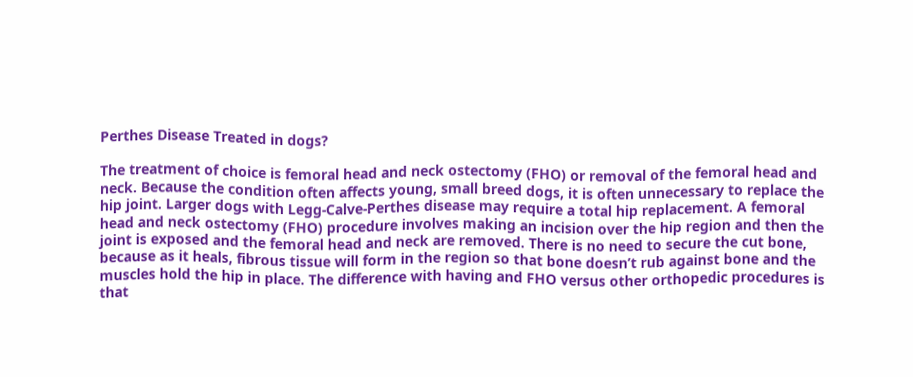Perthes Disease Treated in dogs?

The treatment of choice is femoral head and neck ostectomy (FHO) or removal of the femoral head and neck. Because the condition often affects young, small breed dogs, it is often unnecessary to replace the hip joint. Larger dogs with Legg-Calve-Perthes disease may require a total hip replacement. A femoral head and neck ostectomy (FHO) procedure involves making an incision over the hip region and then the joint is exposed and the femoral head and neck are removed. There is no need to secure the cut bone, because as it heals, fibrous tissue will form in the region so that bone doesn’t rub against bone and the muscles hold the hip in place. The difference with having and FHO versus other orthopedic procedures is that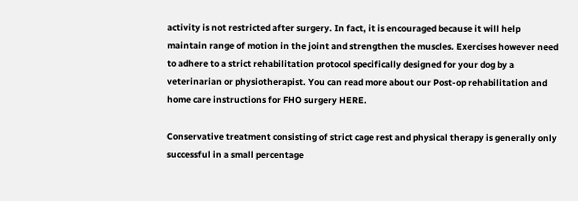activity is not restricted after surgery. In fact, it is encouraged because it will help maintain range of motion in the joint and strengthen the muscles. Exercises however need to adhere to a strict rehabilitation protocol specifically designed for your dog by a veterinarian or physiotherapist. You can read more about our Post-op rehabilitation and home care instructions for FHO surgery HERE.

Conservative treatment consisting of strict cage rest and physical therapy is generally only successful in a small percentage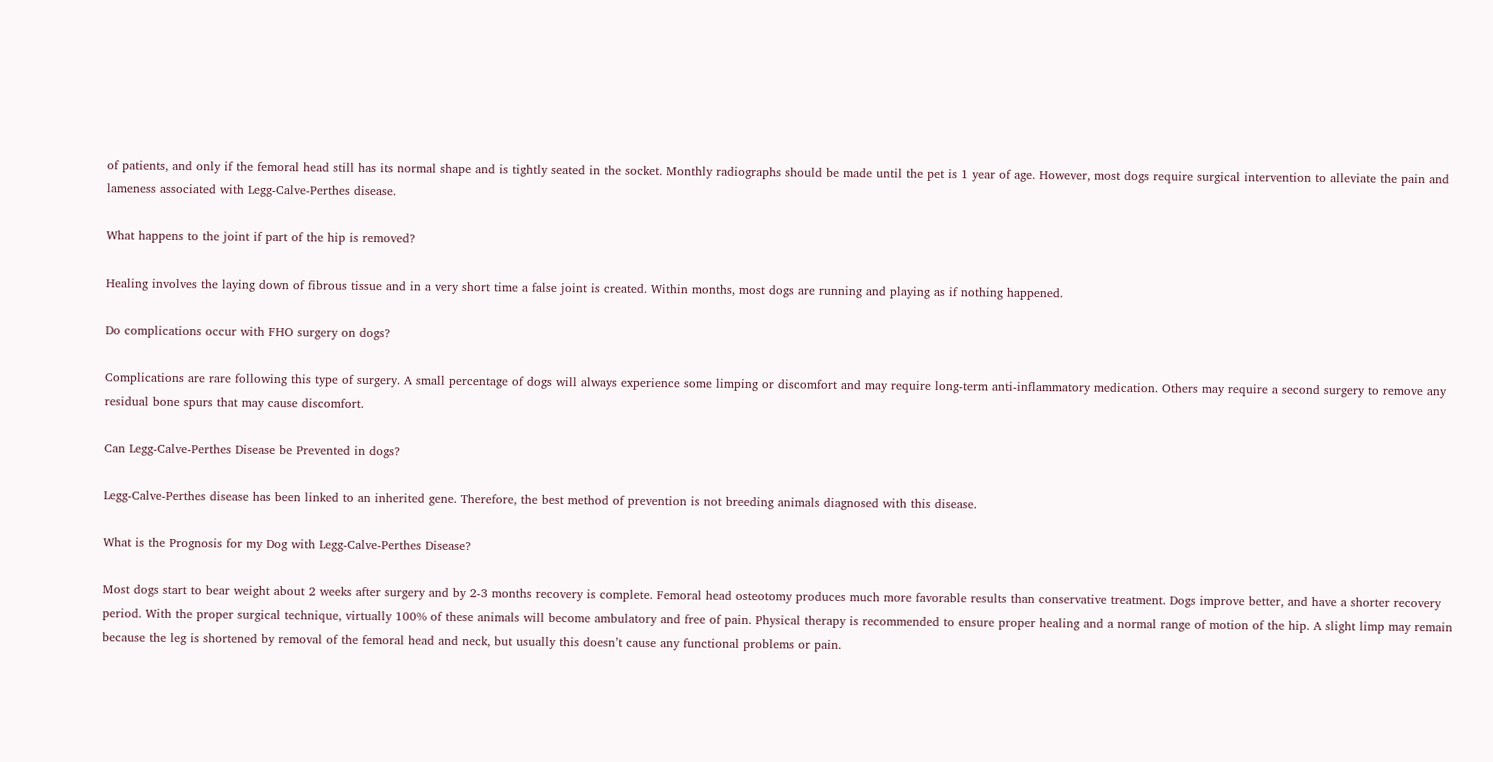of patients, and only if the femoral head still has its normal shape and is tightly seated in the socket. Monthly radiographs should be made until the pet is 1 year of age. However, most dogs require surgical intervention to alleviate the pain and lameness associated with Legg-Calve-Perthes disease.

What happens to the joint if part of the hip is removed?

Healing involves the laying down of fibrous tissue and in a very short time a false joint is created. Within months, most dogs are running and playing as if nothing happened.

Do complications occur with FHO surgery on dogs?

Complications are rare following this type of surgery. A small percentage of dogs will always experience some limping or discomfort and may require long-term anti-inflammatory medication. Others may require a second surgery to remove any residual bone spurs that may cause discomfort.

Can Legg-Calve-Perthes Disease be Prevented in dogs?

Legg-Calve-Perthes disease has been linked to an inherited gene. Therefore, the best method of prevention is not breeding animals diagnosed with this disease.

What is the Prognosis for my Dog with Legg-Calve-Perthes Disease?

Most dogs start to bear weight about 2 weeks after surgery and by 2-3 months recovery is complete. Femoral head osteotomy produces much more favorable results than conservative treatment. Dogs improve better, and have a shorter recovery period. With the proper surgical technique, virtually 100% of these animals will become ambulatory and free of pain. Physical therapy is recommended to ensure proper healing and a normal range of motion of the hip. A slight limp may remain because the leg is shortened by removal of the femoral head and neck, but usually this doesn’t cause any functional problems or pain.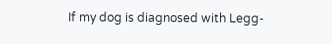If my dog is diagnosed with Legg-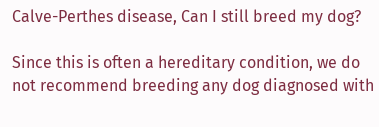Calve-Perthes disease, Can I still breed my dog?

Since this is often a hereditary condition, we do not recommend breeding any dog diagnosed with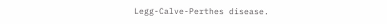Legg-Calve-Perthes disease.